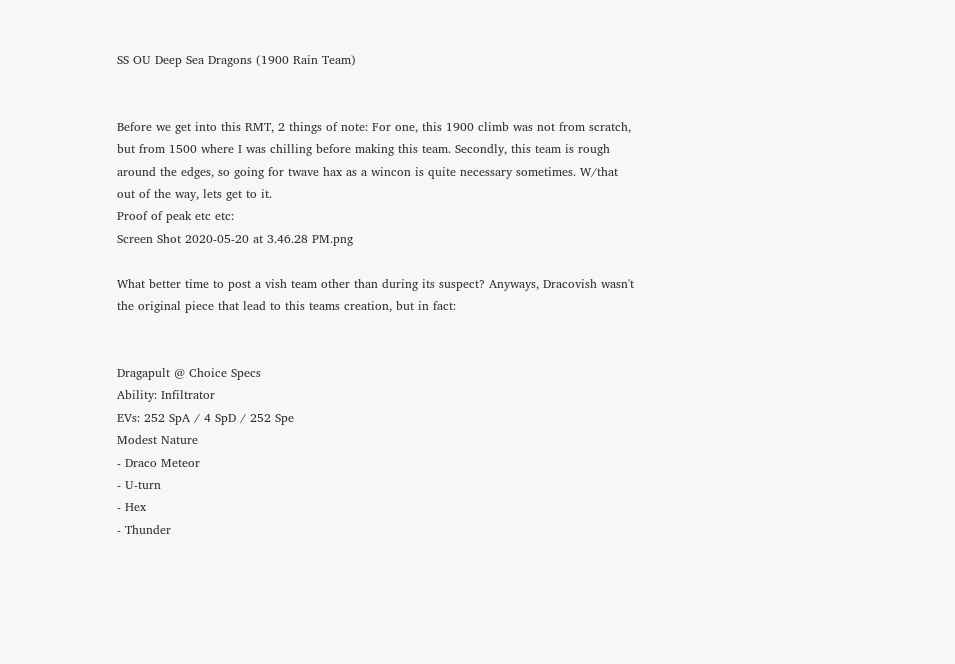SS OU Deep Sea Dragons (1900 Rain Team)


Before we get into this RMT, 2 things of note: For one, this 1900 climb was not from scratch, but from 1500 where I was chilling before making this team. Secondly, this team is rough around the edges, so going for twave hax as a wincon is quite necessary sometimes. W/that out of the way, lets get to it.
Proof of peak etc etc:
Screen Shot 2020-05-20 at 3.46.28 PM.png

What better time to post a vish team other than during its suspect? Anyways, Dracovish wasn't the original piece that lead to this teams creation, but in fact:


Dragapult @ Choice Specs
Ability: Infiltrator
EVs: 252 SpA / 4 SpD / 252 Spe
Modest Nature
- Draco Meteor
- U-turn
- Hex
- Thunder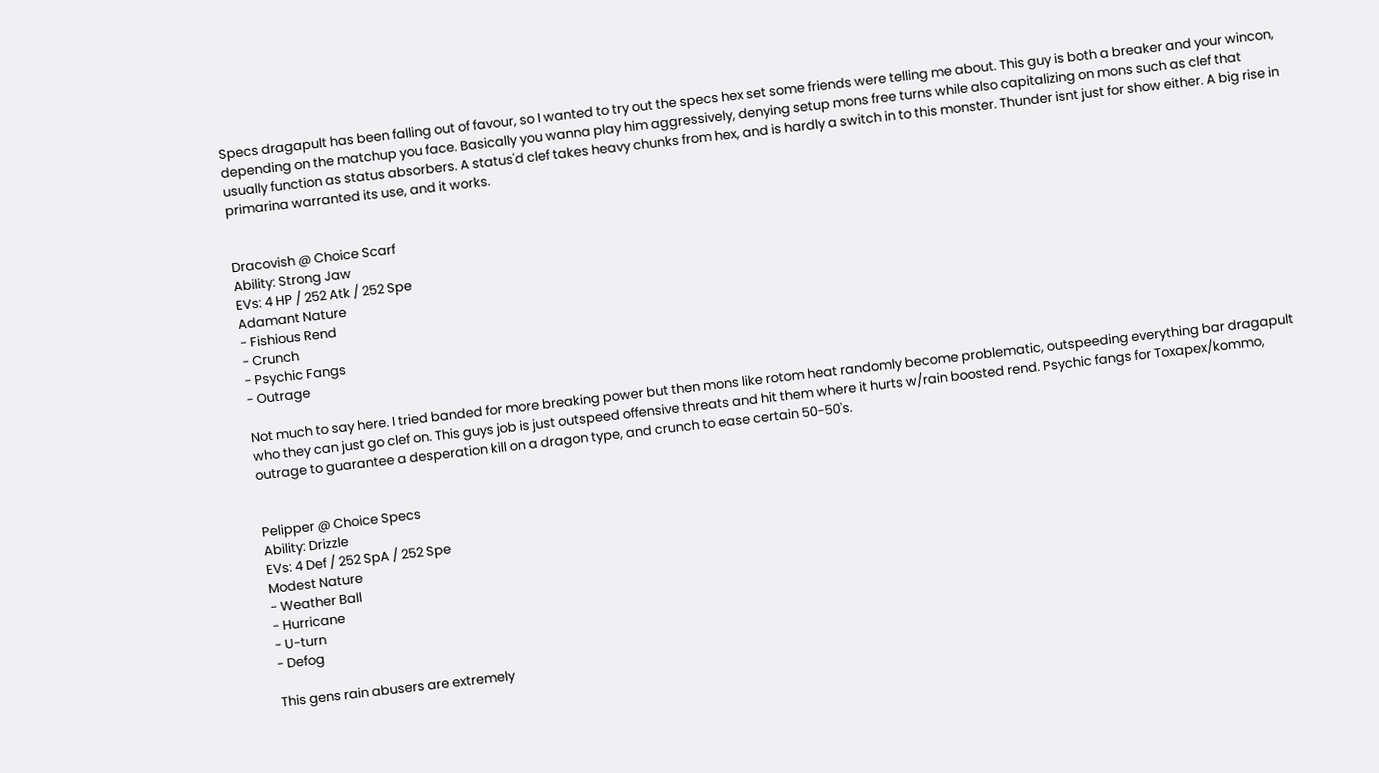Specs dragapult has been falling out of favour, so I wanted to try out the specs hex set some friends were telling me about. This guy is both a breaker and your wincon, depending on the matchup you face. Basically you wanna play him aggressively, denying setup mons free turns while also capitalizing on mons such as clef that usually function as status absorbers. A status'd clef takes heavy chunks from hex, and is hardly a switch in to this monster. Thunder isnt just for show either. A big rise in primarina warranted its use, and it works.


Dracovish @ Choice Scarf
Ability: Strong Jaw
EVs: 4 HP / 252 Atk / 252 Spe
Adamant Nature
- Fishious Rend
- Crunch
- Psychic Fangs
- Outrage

Not much to say here. I tried banded for more breaking power but then mons like rotom heat randomly become problematic, outspeeding everything bar dragapult who they can just go clef on. This guys job is just outspeed offensive threats and hit them where it hurts w/rain boosted rend. Psychic fangs for Toxapex/kommo, outrage to guarantee a desperation kill on a dragon type, and crunch to ease certain 50-50's.


Pelipper @ Choice Specs
Ability: Drizzle
EVs: 4 Def / 252 SpA / 252 Spe
Modest Nature
- Weather Ball
- Hurricane
- U-turn
- Defog

This gens rain abusers are extremely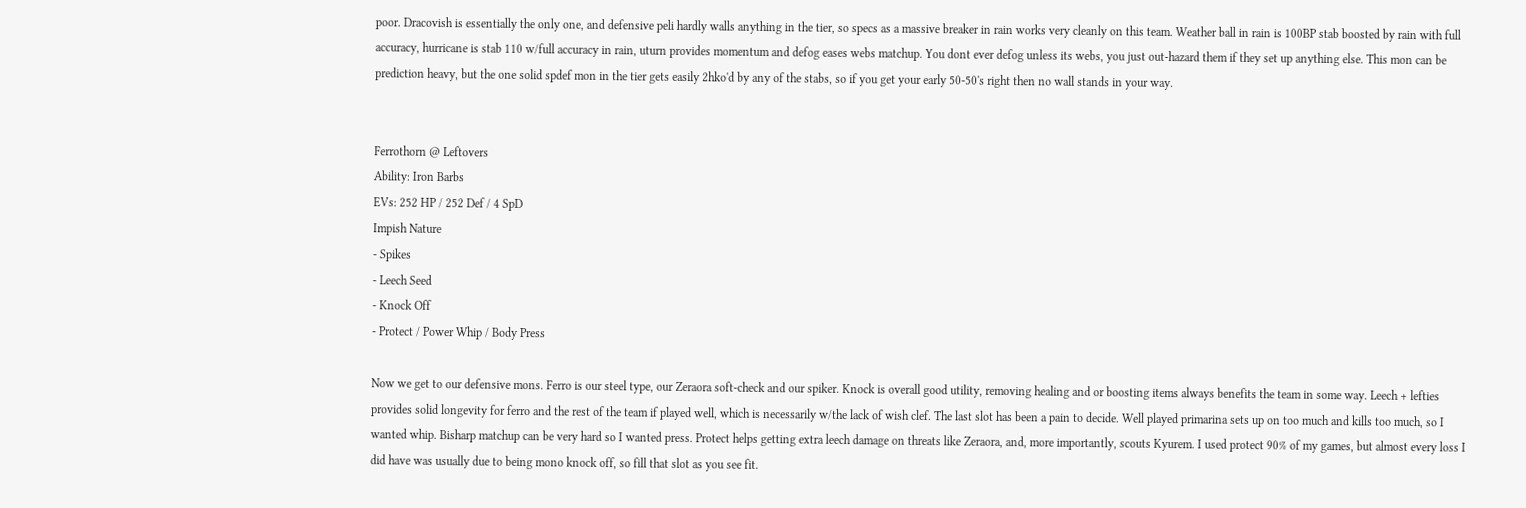poor. Dracovish is essentially the only one, and defensive peli hardly walls anything in the tier, so specs as a massive breaker in rain works very cleanly on this team. Weather ball in rain is 100BP stab boosted by rain with full accuracy, hurricane is stab 110 w/full accuracy in rain, uturn provides momentum and defog eases webs matchup. You dont ever defog unless its webs, you just out-hazard them if they set up anything else. This mon can be prediction heavy, but the one solid spdef mon in the tier gets easily 2hko'd by any of the stabs, so if you get your early 50-50's right then no wall stands in your way.


Ferrothorn @ Leftovers
Ability: Iron Barbs
EVs: 252 HP / 252 Def / 4 SpD
Impish Nature
- Spikes
- Leech Seed
- Knock Off
- Protect / Power Whip / Body Press

Now we get to our defensive mons. Ferro is our steel type, our Zeraora soft-check and our spiker. Knock is overall good utility, removing healing and or boosting items always benefits the team in some way. Leech + lefties provides solid longevity for ferro and the rest of the team if played well, which is necessarily w/the lack of wish clef. The last slot has been a pain to decide. Well played primarina sets up on too much and kills too much, so I wanted whip. Bisharp matchup can be very hard so I wanted press. Protect helps getting extra leech damage on threats like Zeraora, and, more importantly, scouts Kyurem. I used protect 90% of my games, but almost every loss I did have was usually due to being mono knock off, so fill that slot as you see fit.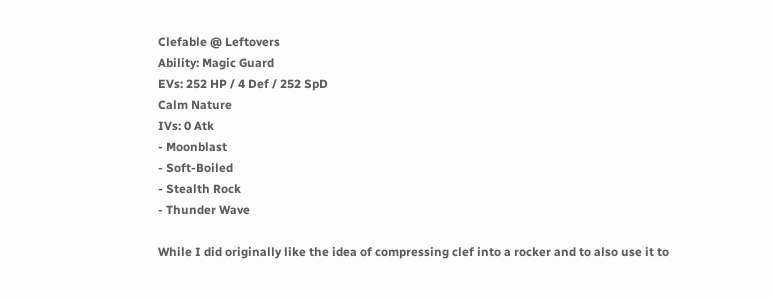Clefable @ Leftovers
Ability: Magic Guard
EVs: 252 HP / 4 Def / 252 SpD
Calm Nature
IVs: 0 Atk
- Moonblast
- Soft-Boiled
- Stealth Rock
- Thunder Wave

While I did originally like the idea of compressing clef into a rocker and to also use it to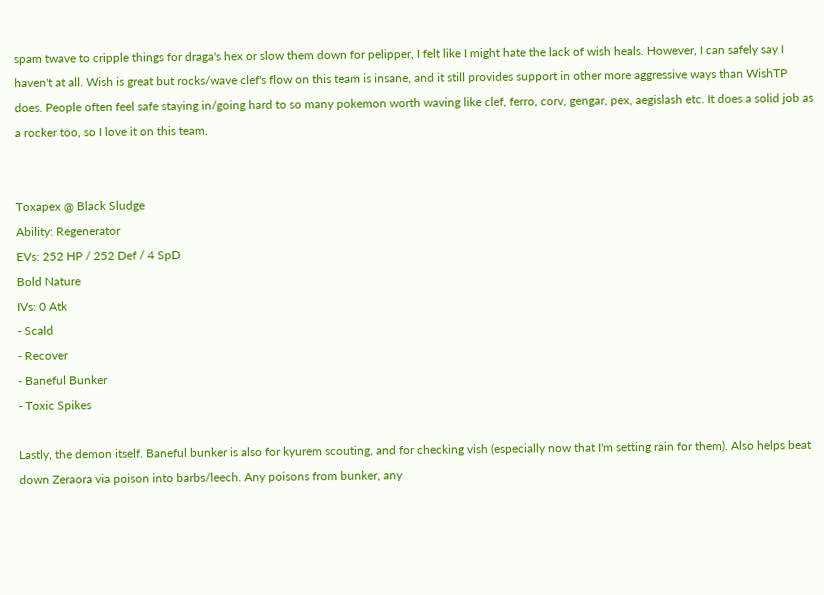spam twave to cripple things for draga's hex or slow them down for pelipper, I felt like I might hate the lack of wish heals. However, I can safely say I haven't at all. Wish is great but rocks/wave clef's flow on this team is insane, and it still provides support in other more aggressive ways than WishTP does. People often feel safe staying in/going hard to so many pokemon worth waving like clef, ferro, corv, gengar, pex, aegislash etc. It does a solid job as a rocker too, so I love it on this team.


Toxapex @ Black Sludge
Ability: Regenerator
EVs: 252 HP / 252 Def / 4 SpD
Bold Nature
IVs: 0 Atk
- Scald
- Recover
- Baneful Bunker
- Toxic Spikes

Lastly, the demon itself. Baneful bunker is also for kyurem scouting, and for checking vish (especially now that I'm setting rain for them). Also helps beat down Zeraora via poison into barbs/leech. Any poisons from bunker, any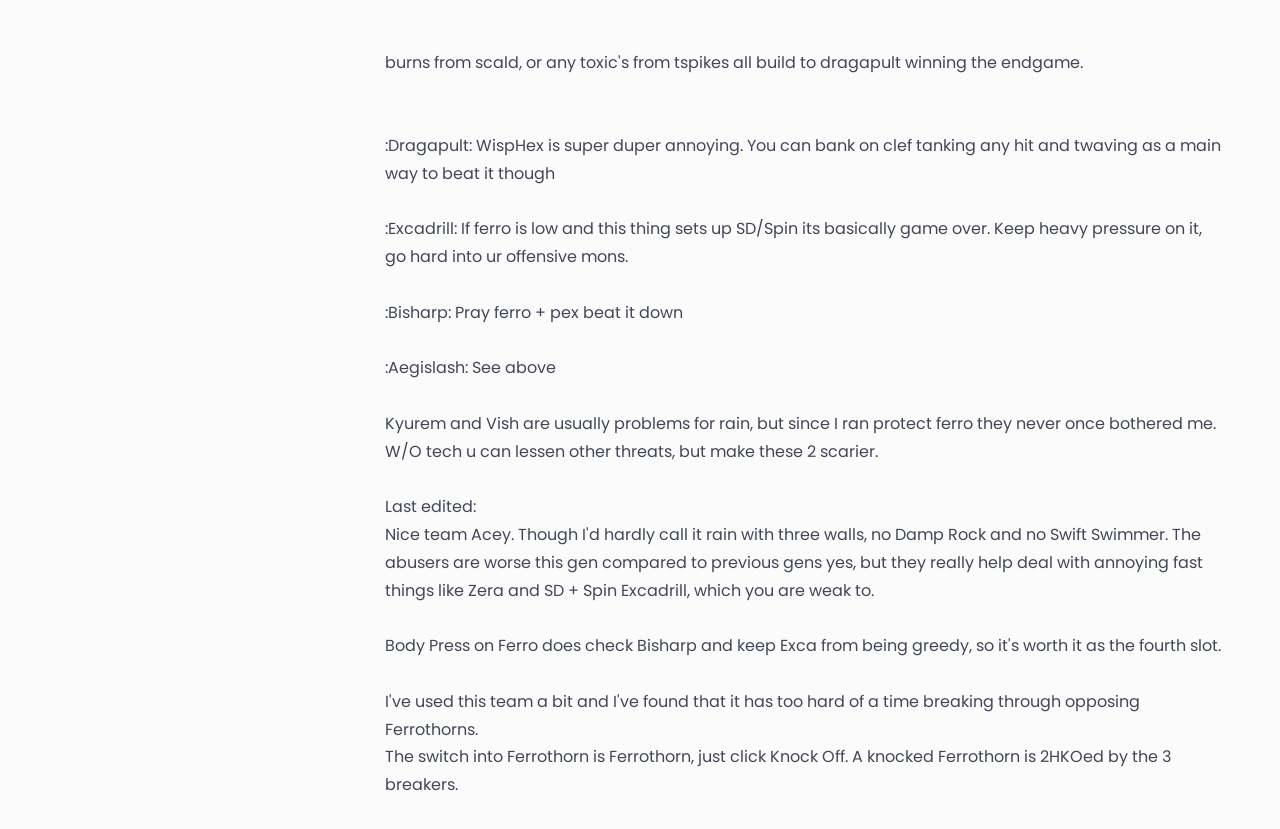burns from scald, or any toxic's from tspikes all build to dragapult winning the endgame.


:Dragapult: WispHex is super duper annoying. You can bank on clef tanking any hit and twaving as a main way to beat it though

:Excadrill: If ferro is low and this thing sets up SD/Spin its basically game over. Keep heavy pressure on it, go hard into ur offensive mons.

:Bisharp: Pray ferro + pex beat it down

:Aegislash: See above

Kyurem and Vish are usually problems for rain, but since I ran protect ferro they never once bothered me. W/O tech u can lessen other threats, but make these 2 scarier.

Last edited:
Nice team Acey. Though I'd hardly call it rain with three walls, no Damp Rock and no Swift Swimmer. The abusers are worse this gen compared to previous gens yes, but they really help deal with annoying fast things like Zera and SD + Spin Excadrill, which you are weak to.

Body Press on Ferro does check Bisharp and keep Exca from being greedy, so it's worth it as the fourth slot.

I've used this team a bit and I've found that it has too hard of a time breaking through opposing Ferrothorns.
The switch into Ferrothorn is Ferrothorn, just click Knock Off. A knocked Ferrothorn is 2HKOed by the 3 breakers.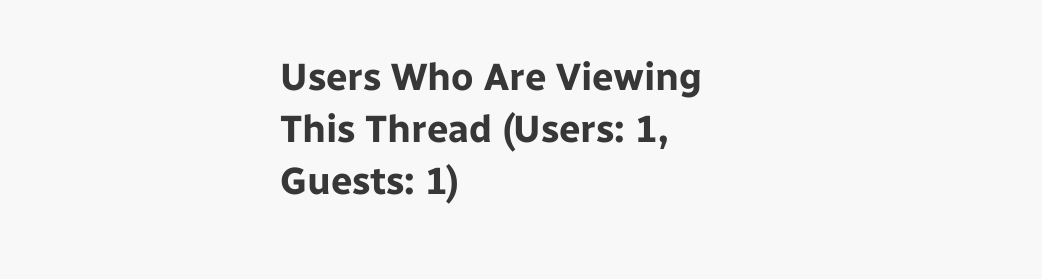Users Who Are Viewing This Thread (Users: 1, Guests: 1)